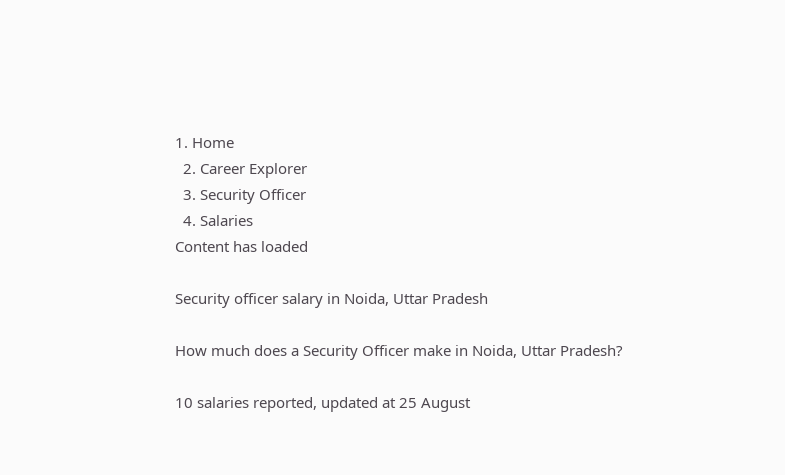1. Home
  2. Career Explorer
  3. Security Officer
  4. Salaries
Content has loaded

Security officer salary in Noida, Uttar Pradesh

How much does a Security Officer make in Noida, Uttar Pradesh?

10 salaries reported, updated at 25 August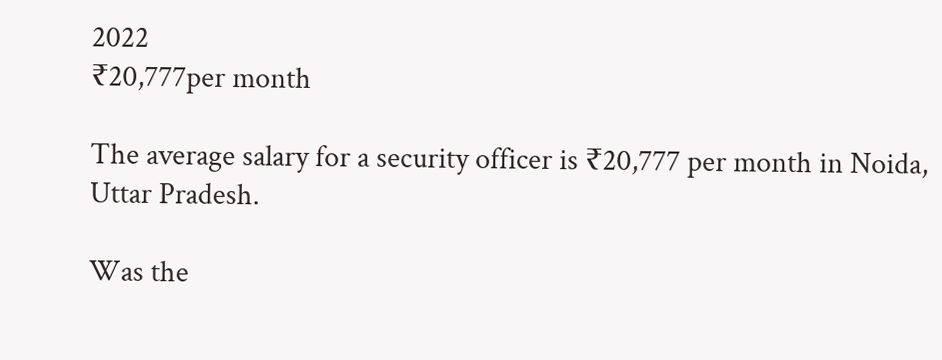2022
₹20,777per month

The average salary for a security officer is ₹20,777 per month in Noida, Uttar Pradesh.

Was the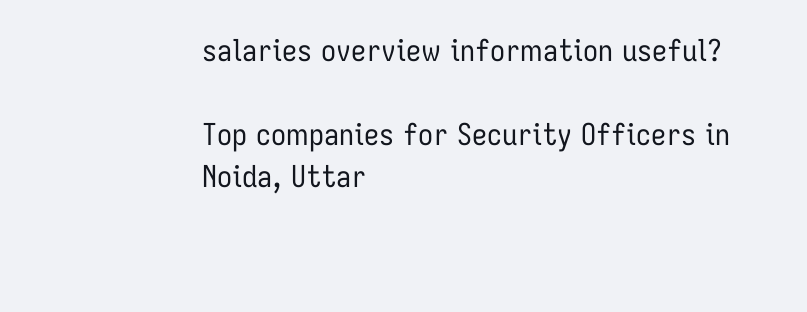salaries overview information useful?

Top companies for Security Officers in Noida, Uttar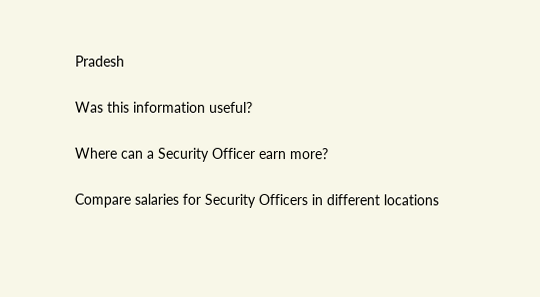Pradesh

Was this information useful?

Where can a Security Officer earn more?

Compare salaries for Security Officers in different locations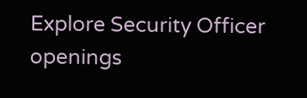Explore Security Officer openings